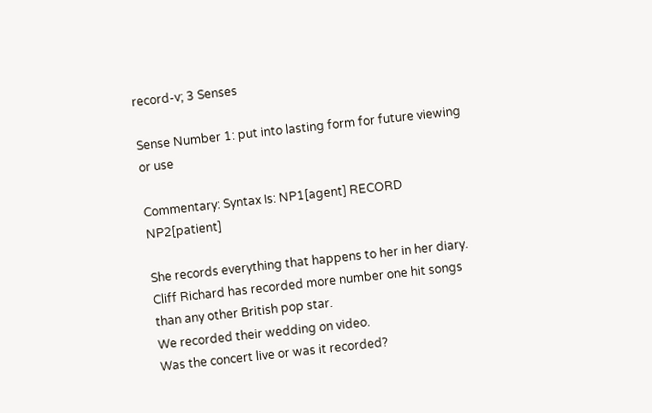record-v; 3 Senses

Sense Number 1: put into lasting form for future viewing or use

Commentary: Syntax Is: NP1[agent] RECORD NP2[patient]

She records everything that happens to her in her diary.
Cliff Richard has recorded more number one hit songs than any other British pop star.
We recorded their wedding on video.
Was the concert live or was it recorded?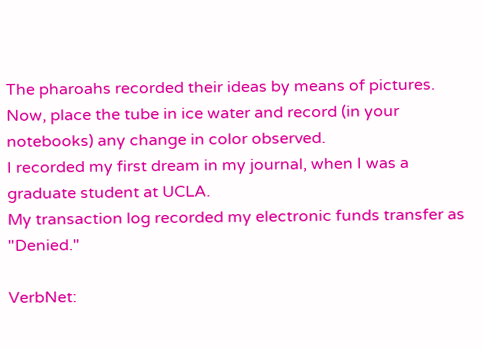The pharoahs recorded their ideas by means of pictures.
Now, place the tube in ice water and record (in your notebooks) any change in color observed.
I recorded my first dream in my journal, when I was a graduate student at UCLA.
My transaction log recorded my electronic funds transfer as "Denied."

VerbNet: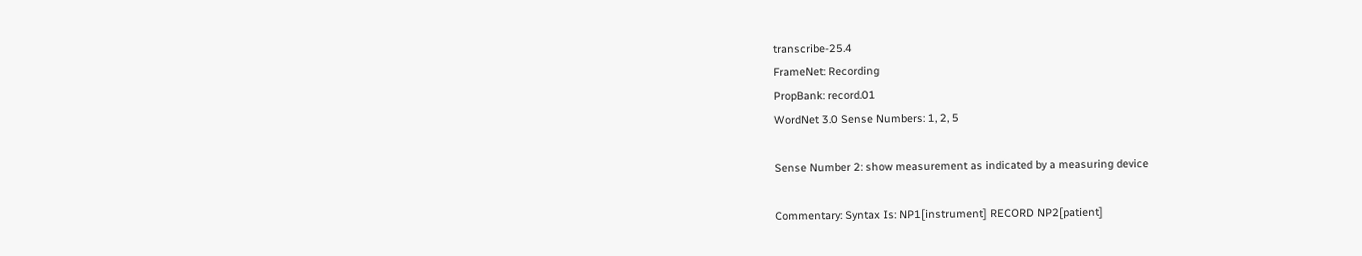transcribe-25.4
FrameNet: Recording
PropBank: record.01
WordNet 3.0 Sense Numbers: 1, 2, 5

Sense Number 2: show measurement as indicated by a measuring device

Commentary: Syntax Is: NP1[instrument] RECORD NP2[patient]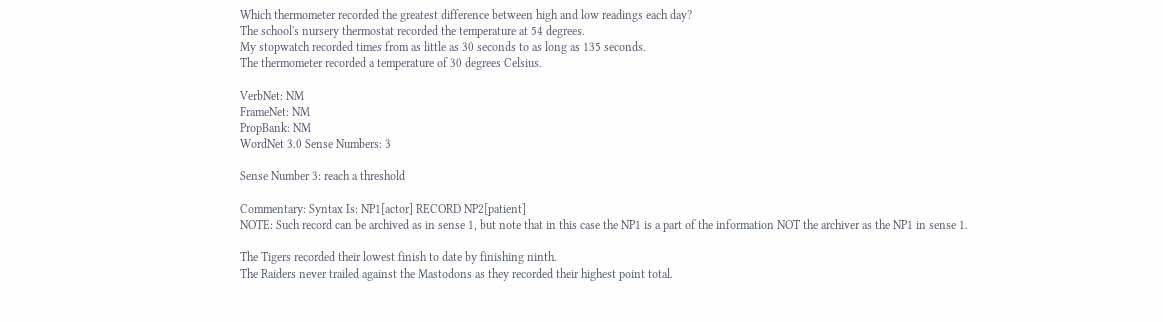Which thermometer recorded the greatest difference between high and low readings each day?
The school's nursery thermostat recorded the temperature at 54 degrees.
My stopwatch recorded times from as little as 30 seconds to as long as 135 seconds.
The thermometer recorded a temperature of 30 degrees Celsius.

VerbNet: NM
FrameNet: NM
PropBank: NM
WordNet 3.0 Sense Numbers: 3

Sense Number 3: reach a threshold

Commentary: Syntax Is: NP1[actor] RECORD NP2[patient]
NOTE: Such record can be archived as in sense 1, but note that in this case the NP1 is a part of the information NOT the archiver as the NP1 in sense 1.

The Tigers recorded their lowest finish to date by finishing ninth.
The Raiders never trailed against the Mastodons as they recorded their highest point total.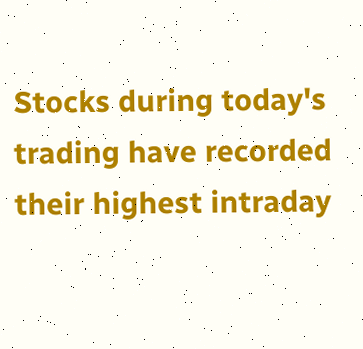Stocks during today's trading have recorded their highest intraday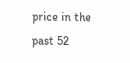price in the past 52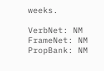weeks.

VerbNet: NM
FrameNet: NM
PropBank: NM